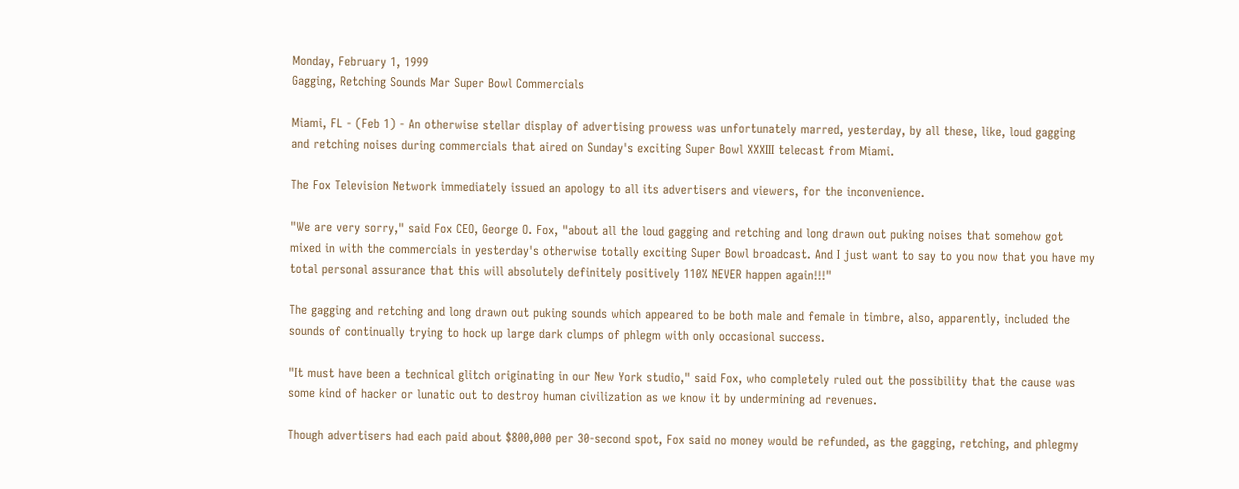Monday, February 1, 1999
Gagging, Retching Sounds Mar Super Bowl Commercials

Miami, FL - (Feb 1) - An otherwise stellar display of advertising prowess was unfortunately marred, yesterday, by all these, like, loud gagging and retching noises during commercials that aired on Sunday's exciting Super Bowl XXXIII telecast from Miami.

The Fox Television Network immediately issued an apology to all its advertisers and viewers, for the inconvenience.

"We are very sorry," said Fox CEO, George O. Fox, "about all the loud gagging and retching and long drawn out puking noises that somehow got mixed in with the commercials in yesterday's otherwise totally exciting Super Bowl broadcast. And I just want to say to you now that you have my total personal assurance that this will absolutely definitely positively 110% NEVER happen again!!!"

The gagging and retching and long drawn out puking sounds which appeared to be both male and female in timbre, also, apparently, included the sounds of continually trying to hock up large dark clumps of phlegm with only occasional success.

"It must have been a technical glitch originating in our New York studio," said Fox, who completely ruled out the possibility that the cause was some kind of hacker or lunatic out to destroy human civilization as we know it by undermining ad revenues.

Though advertisers had each paid about $800,000 per 30-second spot, Fox said no money would be refunded, as the gagging, retching, and phlegmy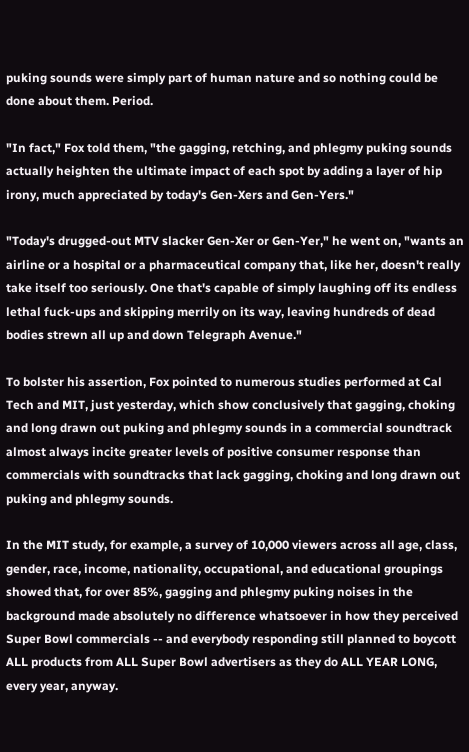puking sounds were simply part of human nature and so nothing could be done about them. Period.

"In fact," Fox told them, "the gagging, retching, and phlegmy puking sounds actually heighten the ultimate impact of each spot by adding a layer of hip irony, much appreciated by today's Gen-Xers and Gen-Yers."

"Today's drugged-out MTV slacker Gen-Xer or Gen-Yer," he went on, "wants an airline or a hospital or a pharmaceutical company that, like her, doesn't really take itself too seriously. One that's capable of simply laughing off its endless lethal fuck-ups and skipping merrily on its way, leaving hundreds of dead bodies strewn all up and down Telegraph Avenue."

To bolster his assertion, Fox pointed to numerous studies performed at Cal Tech and MIT, just yesterday, which show conclusively that gagging, choking and long drawn out puking and phlegmy sounds in a commercial soundtrack almost always incite greater levels of positive consumer response than commercials with soundtracks that lack gagging, choking and long drawn out puking and phlegmy sounds.

In the MIT study, for example, a survey of 10,000 viewers across all age, class, gender, race, income, nationality, occupational, and educational groupings showed that, for over 85%, gagging and phlegmy puking noises in the background made absolutely no difference whatsoever in how they perceived Super Bowl commercials -- and everybody responding still planned to boycott ALL products from ALL Super Bowl advertisers as they do ALL YEAR LONG, every year, anyway.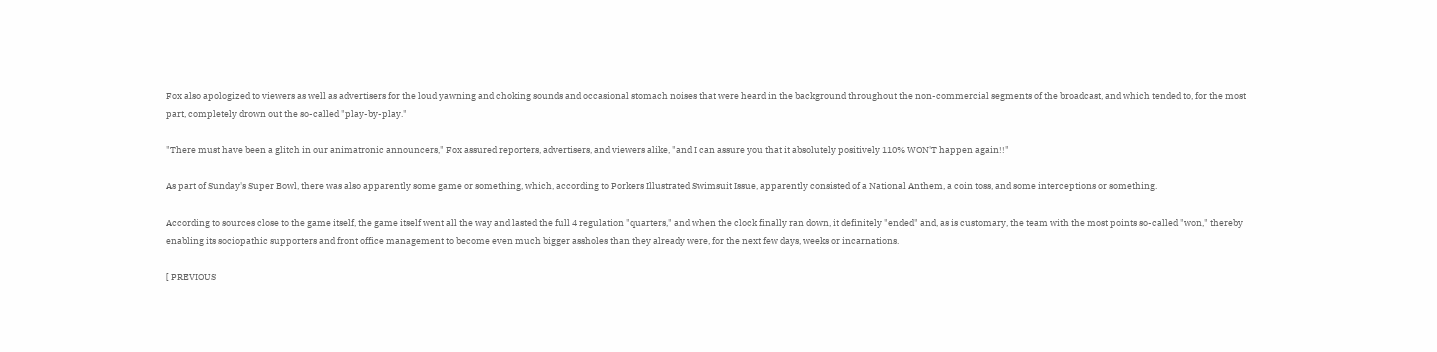Fox also apologized to viewers as well as advertisers for the loud yawning and choking sounds and occasional stomach noises that were heard in the background throughout the non-commercial segments of the broadcast, and which tended to, for the most part, completely drown out the so-called "play-by-play."

"There must have been a glitch in our animatronic announcers," Fox assured reporters, advertisers, and viewers alike, "and I can assure you that it absolutely positively 110% WON'T happen again!!"

As part of Sunday's Super Bowl, there was also apparently some game or something, which, according to Porkers Illustrated Swimsuit Issue, apparently consisted of a National Anthem, a coin toss, and some interceptions or something.

According to sources close to the game itself, the game itself went all the way and lasted the full 4 regulation "quarters," and when the clock finally ran down, it definitely "ended" and, as is customary, the team with the most points so-called "won," thereby enabling its sociopathic supporters and front office management to become even much bigger assholes than they already were, for the next few days, weeks or incarnations.

[ PREVIOUS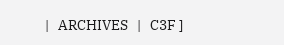|   ARCHIVES   |   C3F ]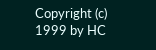Copyright (c) 1999 by HC